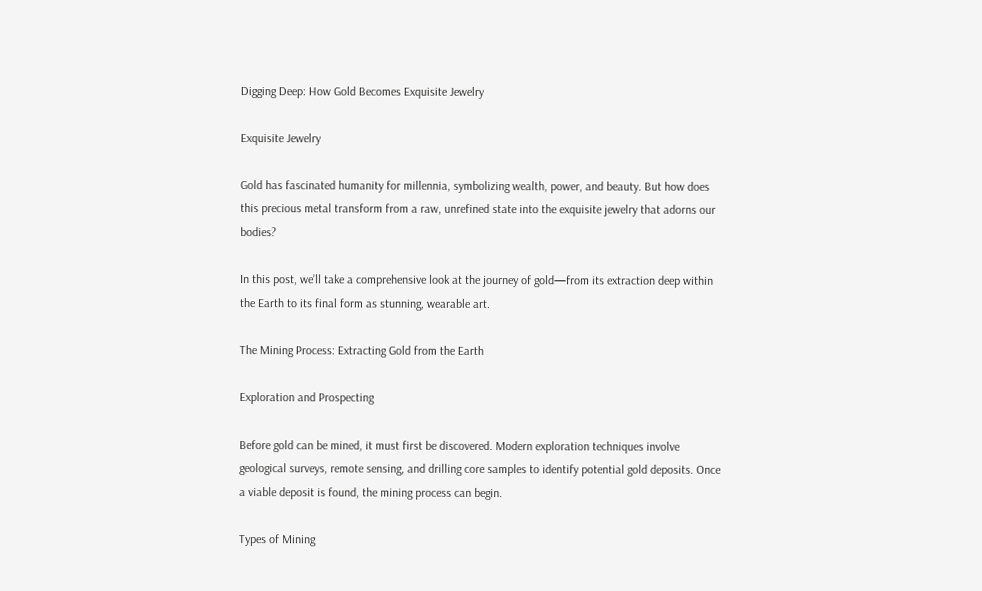Digging Deep: How Gold Becomes Exquisite Jewelry

Exquisite Jewelry

Gold has fascinated humanity for millennia, symbolizing wealth, power, and beauty. But how does this precious metal transform from a raw, unrefined state into the exquisite jewelry that adorns our bodies?

In this post, we’ll take a comprehensive look at the journey of gold—from its extraction deep within the Earth to its final form as stunning, wearable art.

The Mining Process: Extracting Gold from the Earth

Exploration and Prospecting

Before gold can be mined, it must first be discovered. Modern exploration techniques involve geological surveys, remote sensing, and drilling core samples to identify potential gold deposits. Once a viable deposit is found, the mining process can begin.

Types of Mining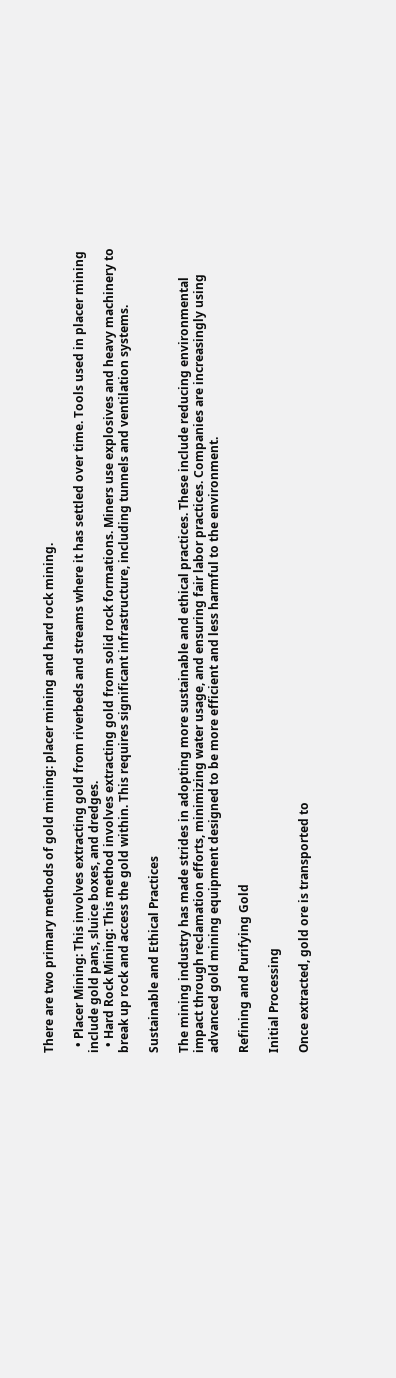There are two primary methods of gold mining: placer mining and hard rock mining.

  • Placer Mining: This involves extracting gold from riverbeds and streams where it has settled over time. Tools used in placer mining include gold pans, sluice boxes, and dredges.
  • Hard Rock Mining: This method involves extracting gold from solid rock formations. Miners use explosives and heavy machinery to break up rock and access the gold within. This requires significant infrastructure, including tunnels and ventilation systems.

Sustainable and Ethical Practices

The mining industry has made strides in adopting more sustainable and ethical practices. These include reducing environmental impact through reclamation efforts, minimizing water usage, and ensuring fair labor practices. Companies are increasingly using advanced gold mining equipment designed to be more efficient and less harmful to the environment.

Refining and Purifying Gold

Initial Processing

Once extracted, gold ore is transported to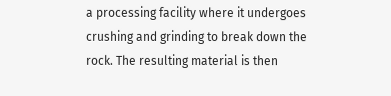a processing facility where it undergoes crushing and grinding to break down the rock. The resulting material is then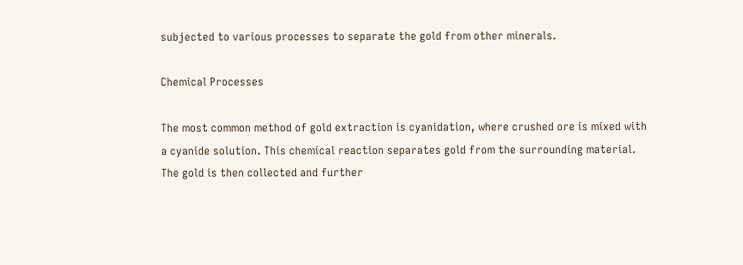subjected to various processes to separate the gold from other minerals.

Chemical Processes

The most common method of gold extraction is cyanidation, where crushed ore is mixed with a cyanide solution. This chemical reaction separates gold from the surrounding material. The gold is then collected and further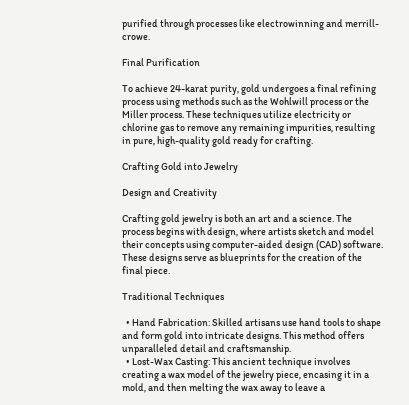purified through processes like electrowinning and merrill-crowe.

Final Purification

To achieve 24-karat purity, gold undergoes a final refining process using methods such as the Wohlwill process or the Miller process. These techniques utilize electricity or chlorine gas to remove any remaining impurities, resulting in pure, high-quality gold ready for crafting.

Crafting Gold into Jewelry

Design and Creativity

Crafting gold jewelry is both an art and a science. The process begins with design, where artists sketch and model their concepts using computer-aided design (CAD) software. These designs serve as blueprints for the creation of the final piece.

Traditional Techniques

  • Hand Fabrication: Skilled artisans use hand tools to shape and form gold into intricate designs. This method offers unparalleled detail and craftsmanship.
  • Lost-Wax Casting: This ancient technique involves creating a wax model of the jewelry piece, encasing it in a mold, and then melting the wax away to leave a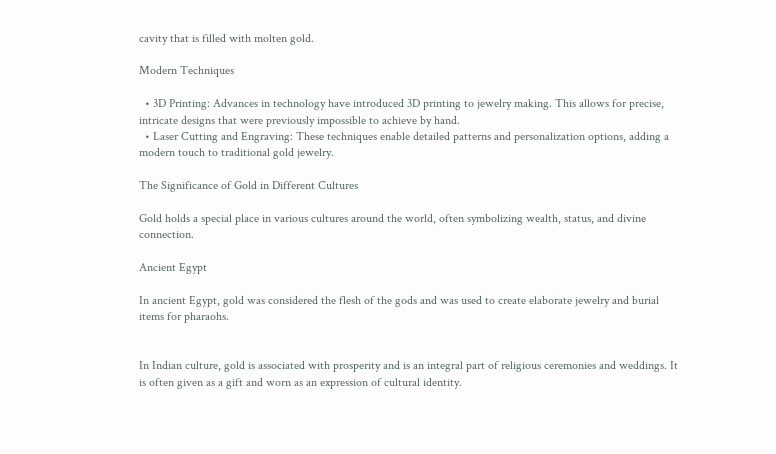cavity that is filled with molten gold.

Modern Techniques

  • 3D Printing: Advances in technology have introduced 3D printing to jewelry making. This allows for precise, intricate designs that were previously impossible to achieve by hand.
  • Laser Cutting and Engraving: These techniques enable detailed patterns and personalization options, adding a modern touch to traditional gold jewelry.

The Significance of Gold in Different Cultures

Gold holds a special place in various cultures around the world, often symbolizing wealth, status, and divine connection.

Ancient Egypt

In ancient Egypt, gold was considered the flesh of the gods and was used to create elaborate jewelry and burial items for pharaohs.


In Indian culture, gold is associated with prosperity and is an integral part of religious ceremonies and weddings. It is often given as a gift and worn as an expression of cultural identity.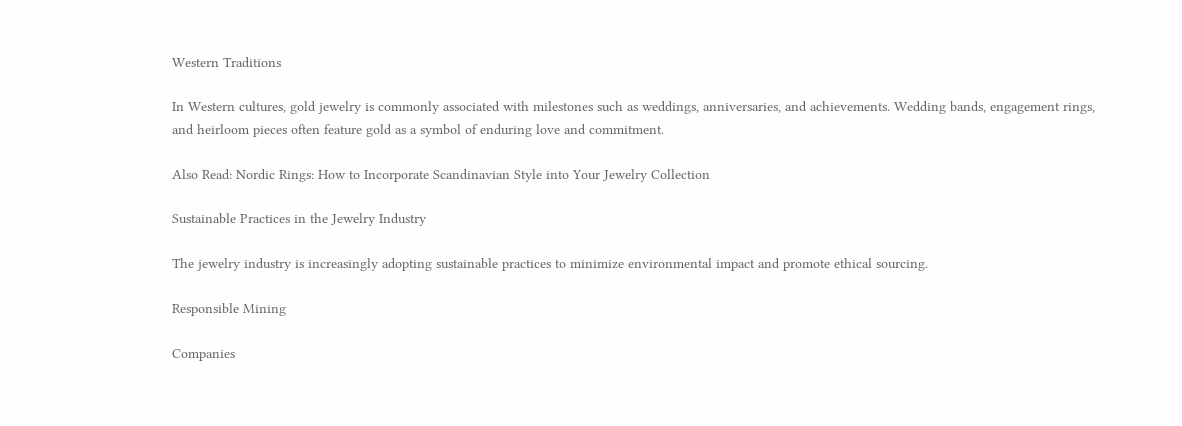Western Traditions

In Western cultures, gold jewelry is commonly associated with milestones such as weddings, anniversaries, and achievements. Wedding bands, engagement rings, and heirloom pieces often feature gold as a symbol of enduring love and commitment.

Also Read: Nordic Rings: How to Incorporate Scandinavian Style into Your Jewelry Collection

Sustainable Practices in the Jewelry Industry

The jewelry industry is increasingly adopting sustainable practices to minimize environmental impact and promote ethical sourcing.

Responsible Mining

Companies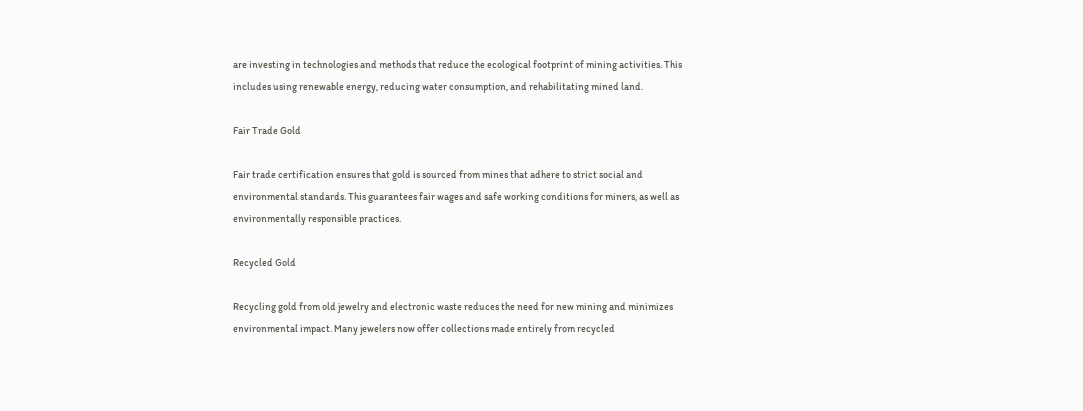are investing in technologies and methods that reduce the ecological footprint of mining activities. This includes using renewable energy, reducing water consumption, and rehabilitating mined land.

Fair Trade Gold

Fair trade certification ensures that gold is sourced from mines that adhere to strict social and environmental standards. This guarantees fair wages and safe working conditions for miners, as well as environmentally responsible practices.

Recycled Gold

Recycling gold from old jewelry and electronic waste reduces the need for new mining and minimizes environmental impact. Many jewelers now offer collections made entirely from recycled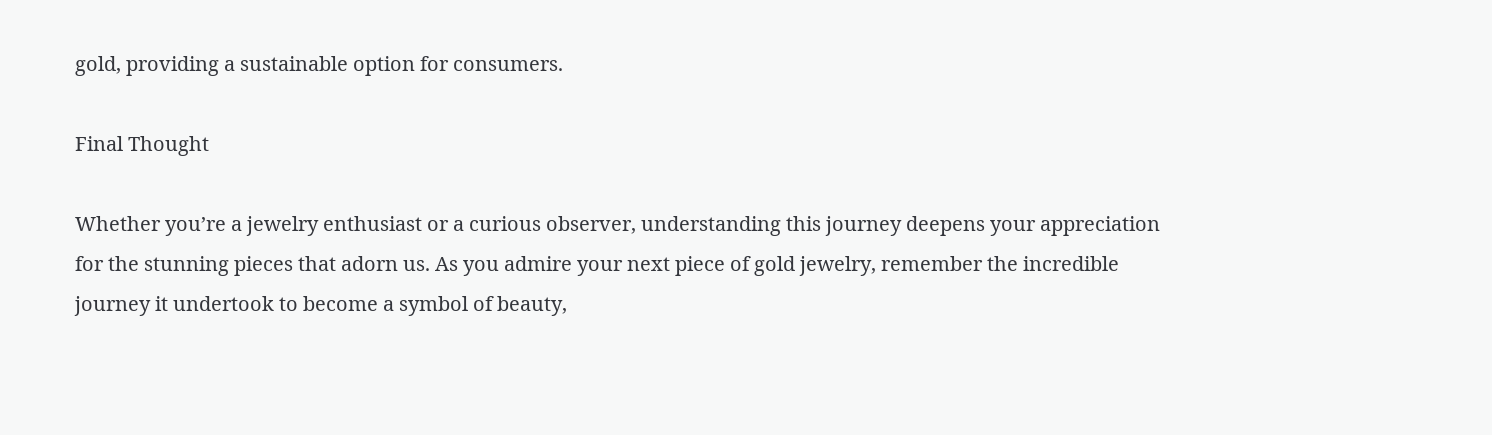gold, providing a sustainable option for consumers.

Final Thought

Whether you’re a jewelry enthusiast or a curious observer, understanding this journey deepens your appreciation for the stunning pieces that adorn us. As you admire your next piece of gold jewelry, remember the incredible journey it undertook to become a symbol of beauty,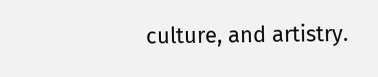culture, and artistry.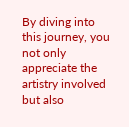By diving into this journey, you not only appreciate the artistry involved but also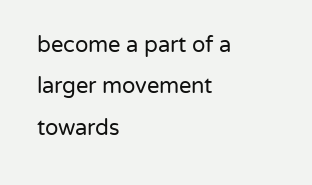become a part of a larger movement towards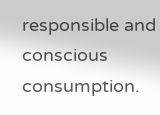responsible and conscious consumption.